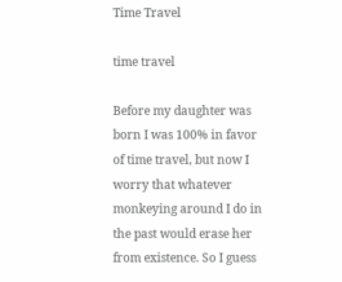Time Travel

time travel

Before my daughter was born I was 100% in favor of time travel, but now I worry that whatever monkeying around I do in the past would erase her from existence. So I guess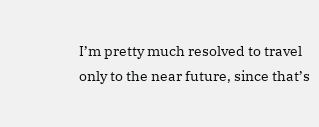I’m pretty much resolved to travel only to the near future, since that’s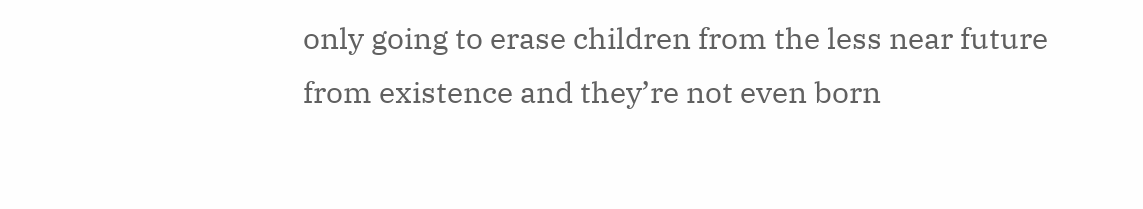only going to erase children from the less near future from existence and they’re not even born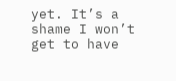yet. It’s a shame I won’t get to have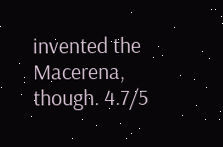invented the Macerena, though. 4.7/5